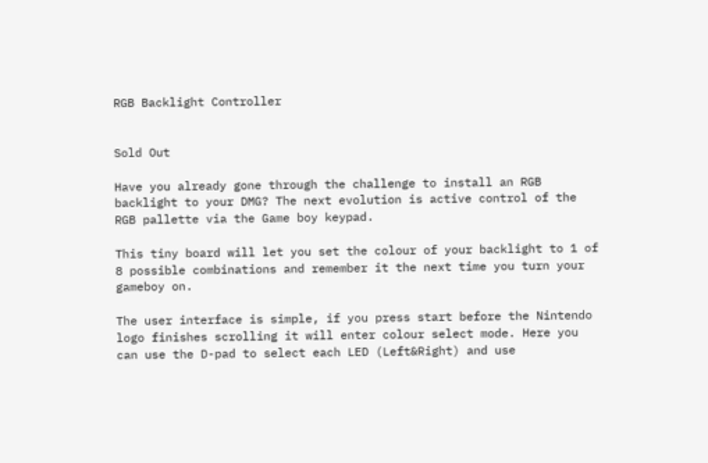RGB Backlight Controller


Sold Out

Have you already gone through the challenge to install an RGB backlight to your DMG? The next evolution is active control of the RGB pallette via the Game boy keypad.

This tiny board will let you set the colour of your backlight to 1 of 8 possible combinations and remember it the next time you turn your gameboy on.

The user interface is simple, if you press start before the Nintendo logo finishes scrolling it will enter colour select mode. Here you can use the D-pad to select each LED (Left&Right) and use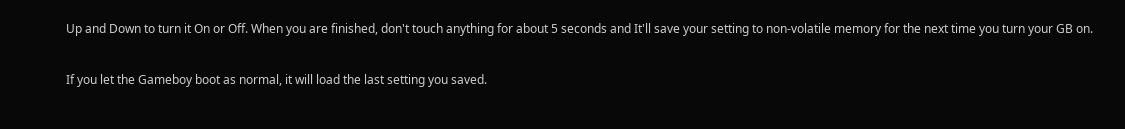Up and Down to turn it On or Off. When you are finished, don't touch anything for about 5 seconds and It'll save your setting to non-volatile memory for the next time you turn your GB on.

If you let the Gameboy boot as normal, it will load the last setting you saved.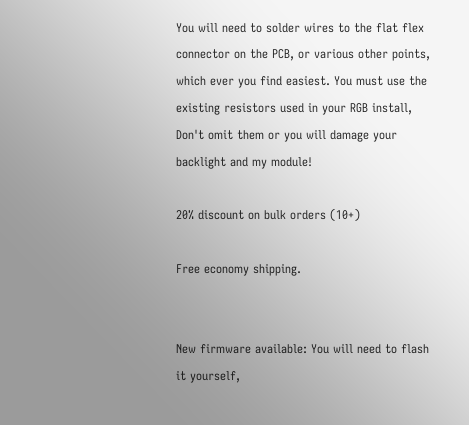You will need to solder wires to the flat flex connector on the PCB, or various other points, which ever you find easiest. You must use the existing resistors used in your RGB install, Don't omit them or you will damage your backlight and my module!

20% discount on bulk orders (10+)

Free economy shipping.


New firmware available: You will need to flash it yourself,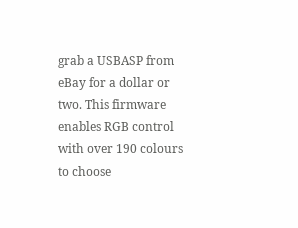grab a USBASP from eBay for a dollar or two. This firmware enables RGB control with over 190 colours to choose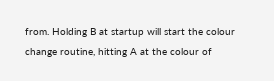from. Holding B at startup will start the colour change routine, hitting A at the colour of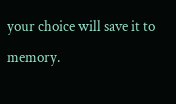your choice will save it to memory.